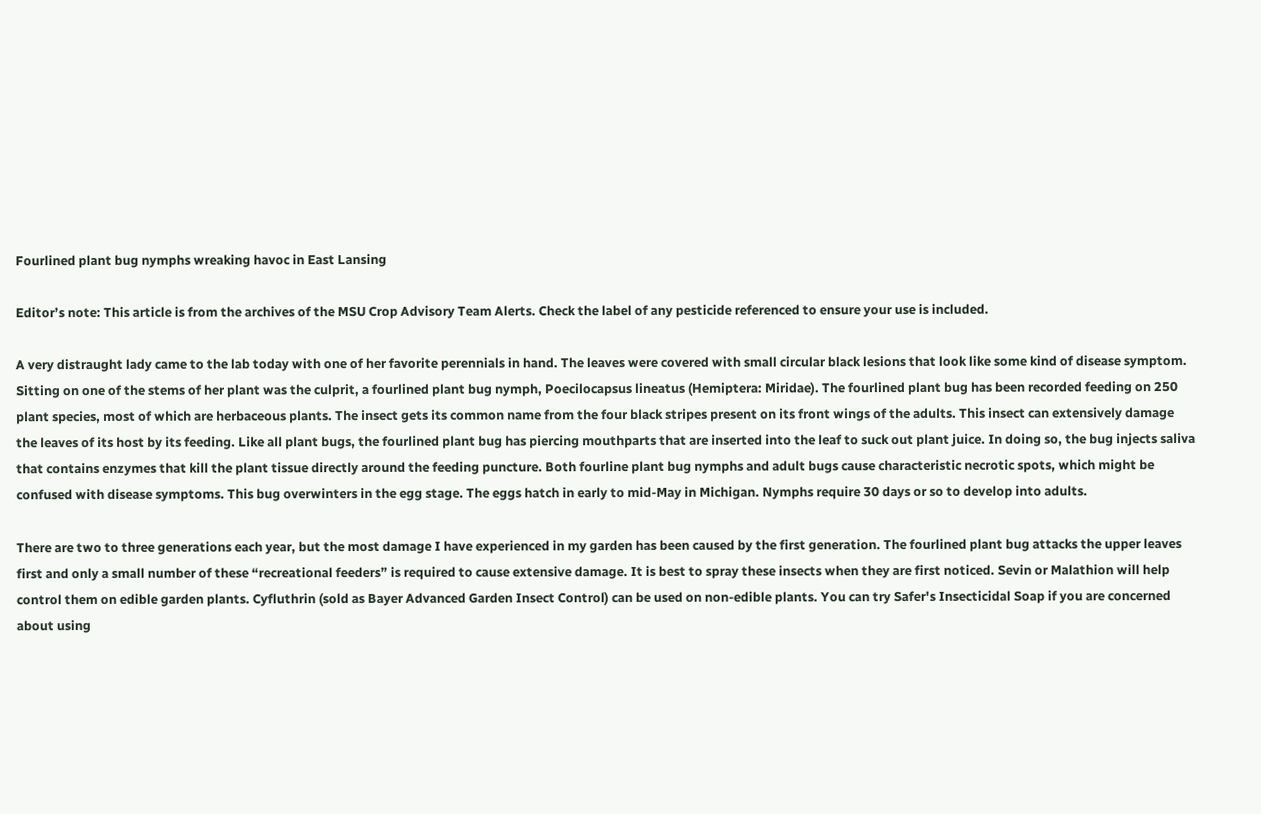Fourlined plant bug nymphs wreaking havoc in East Lansing

Editor’s note: This article is from the archives of the MSU Crop Advisory Team Alerts. Check the label of any pesticide referenced to ensure your use is included.

A very distraught lady came to the lab today with one of her favorite perennials in hand. The leaves were covered with small circular black lesions that look like some kind of disease symptom. Sitting on one of the stems of her plant was the culprit, a fourlined plant bug nymph, Poecilocapsus lineatus (Hemiptera: Miridae). The fourlined plant bug has been recorded feeding on 250 plant species, most of which are herbaceous plants. The insect gets its common name from the four black stripes present on its front wings of the adults. This insect can extensively damage the leaves of its host by its feeding. Like all plant bugs, the fourlined plant bug has piercing mouthparts that are inserted into the leaf to suck out plant juice. In doing so, the bug injects saliva that contains enzymes that kill the plant tissue directly around the feeding puncture. Both fourline plant bug nymphs and adult bugs cause characteristic necrotic spots, which might be confused with disease symptoms. This bug overwinters in the egg stage. The eggs hatch in early to mid-May in Michigan. Nymphs require 30 days or so to develop into adults.

There are two to three generations each year, but the most damage I have experienced in my garden has been caused by the first generation. The fourlined plant bug attacks the upper leaves first and only a small number of these “recreational feeders” is required to cause extensive damage. It is best to spray these insects when they are first noticed. Sevin or Malathion will help control them on edible garden plants. Cyfluthrin (sold as Bayer Advanced Garden Insect Control) can be used on non-edible plants. You can try Safer's Insecticidal Soap if you are concerned about using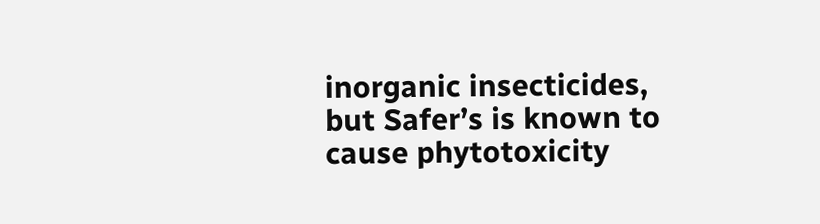inorganic insecticides, but Safer’s is known to cause phytotoxicity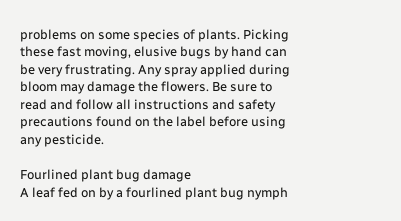problems on some species of plants. Picking these fast moving, elusive bugs by hand can be very frustrating. Any spray applied during bloom may damage the flowers. Be sure to read and follow all instructions and safety precautions found on the label before using any pesticide.

Fourlined plant bug damage
A leaf fed on by a fourlined plant bug nymph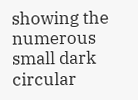showing the numerous small dark circular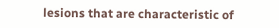lesions that are characteristic of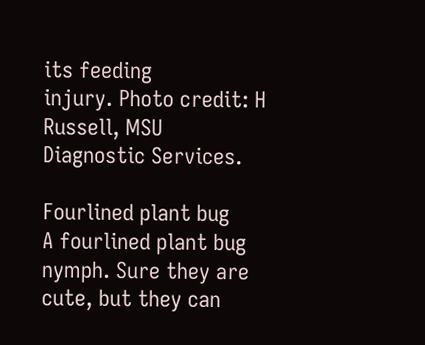its feeding
injury. Photo credit: H Russell, MSU Diagnostic Services.

Fourlined plant bug
A fourlined plant bug nymph. Sure they are
cute, but they can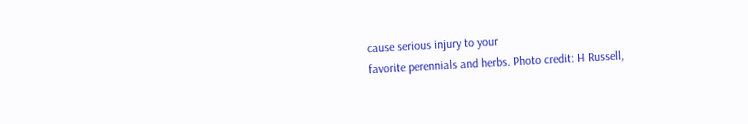cause serious injury to your
favorite perennials and herbs. Photo credit: H Russell,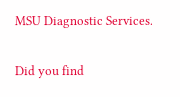MSU Diagnostic Services.

Did you find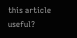this article useful?